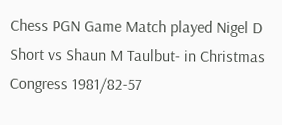Chess PGN Game Match played Nigel D Short vs Shaun M Taulbut- in Christmas Congress 1981/82-57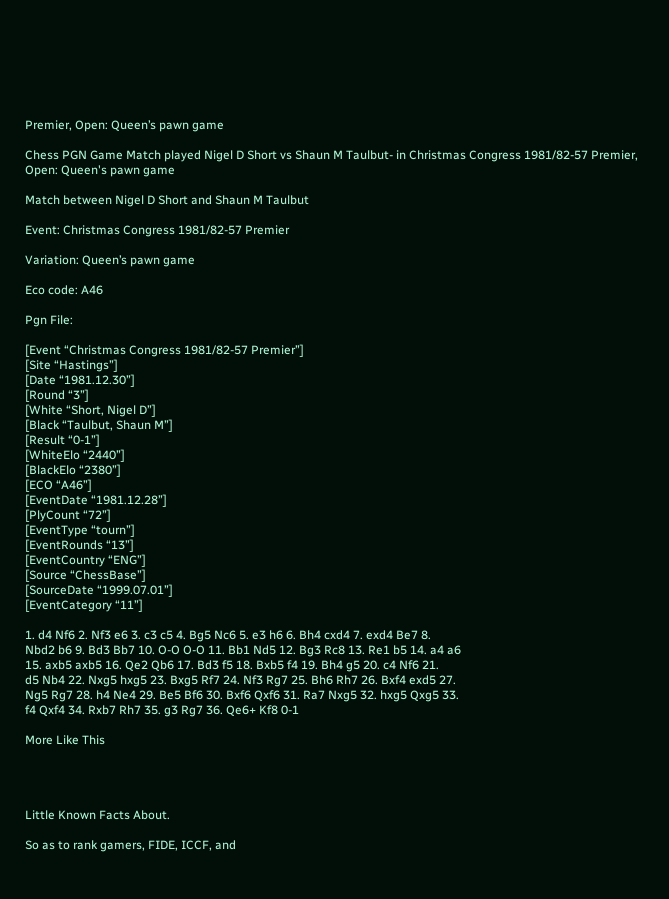Premier, Open: Queen’s pawn game

Chess PGN Game Match played Nigel D Short vs Shaun M Taulbut- in Christmas Congress 1981/82-57 Premier, Open: Queen's pawn game

Match between Nigel D Short and Shaun M Taulbut

Event: Christmas Congress 1981/82-57 Premier

Variation: Queen’s pawn game

Eco code: A46

Pgn File:

[Event “Christmas Congress 1981/82-57 Premier”]
[Site “Hastings”]
[Date “1981.12.30”]
[Round “3”]
[White “Short, Nigel D”]
[Black “Taulbut, Shaun M”]
[Result “0-1”]
[WhiteElo “2440”]
[BlackElo “2380”]
[ECO “A46”]
[EventDate “1981.12.28”]
[PlyCount “72”]
[EventType “tourn”]
[EventRounds “13”]
[EventCountry “ENG”]
[Source “ChessBase”]
[SourceDate “1999.07.01”]
[EventCategory “11”]

1. d4 Nf6 2. Nf3 e6 3. c3 c5 4. Bg5 Nc6 5. e3 h6 6. Bh4 cxd4 7. exd4 Be7 8.
Nbd2 b6 9. Bd3 Bb7 10. O-O O-O 11. Bb1 Nd5 12. Bg3 Rc8 13. Re1 b5 14. a4 a6
15. axb5 axb5 16. Qe2 Qb6 17. Bd3 f5 18. Bxb5 f4 19. Bh4 g5 20. c4 Nf6 21.
d5 Nb4 22. Nxg5 hxg5 23. Bxg5 Rf7 24. Nf3 Rg7 25. Bh6 Rh7 26. Bxf4 exd5 27.
Ng5 Rg7 28. h4 Ne4 29. Be5 Bf6 30. Bxf6 Qxf6 31. Ra7 Nxg5 32. hxg5 Qxg5 33.
f4 Qxf4 34. Rxb7 Rh7 35. g3 Rg7 36. Qe6+ Kf8 0-1

More Like This




Little Known Facts About.

So as to rank gamers, FIDE, ICCF, and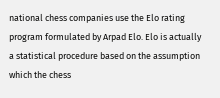national chess companies use the Elo rating program formulated by Arpad Elo. Elo is actually a statistical procedure based on the assumption which the chess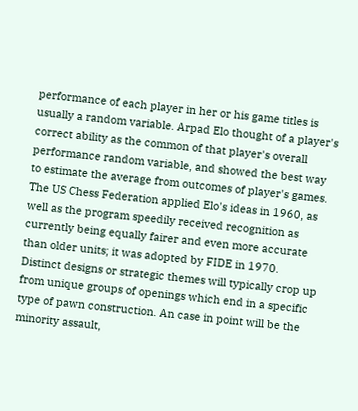performance of each player in her or his game titles is usually a random variable. Arpad Elo thought of a player's correct ability as the common of that player's overall performance random variable, and showed the best way to estimate the average from outcomes of player's games. The US Chess Federation applied Elo's ideas in 1960, as well as the program speedily received recognition as currently being equally fairer and even more accurate than older units; it was adopted by FIDE in 1970.
Distinct designs or strategic themes will typically crop up from unique groups of openings which end in a specific type of pawn construction. An case in point will be the minority assault,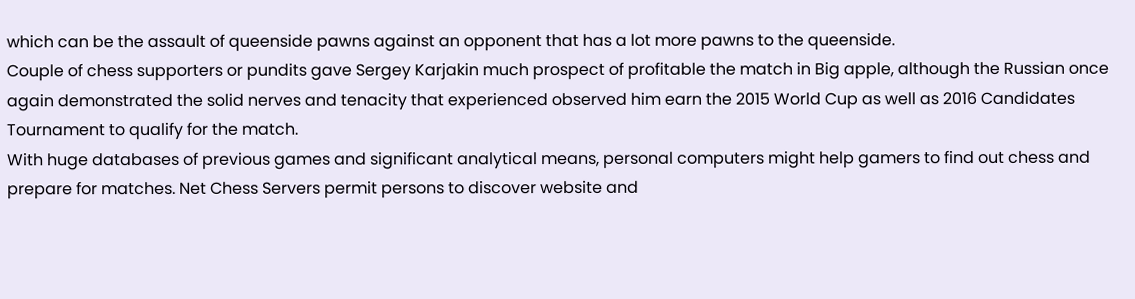which can be the assault of queenside pawns against an opponent that has a lot more pawns to the queenside.
Couple of chess supporters or pundits gave Sergey Karjakin much prospect of profitable the match in Big apple, although the Russian once again demonstrated the solid nerves and tenacity that experienced observed him earn the 2015 World Cup as well as 2016 Candidates Tournament to qualify for the match.
With huge databases of previous games and significant analytical means, personal computers might help gamers to find out chess and prepare for matches. Net Chess Servers permit persons to discover website and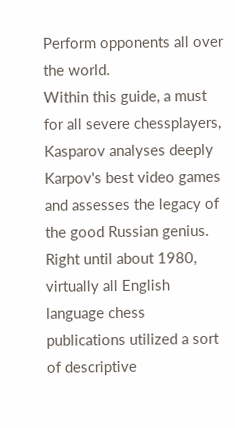Perform opponents all over the world.
Within this guide, a must for all severe chessplayers, Kasparov analyses deeply Karpov's best video games and assesses the legacy of the good Russian genius.
Right until about 1980, virtually all English language chess publications utilized a sort of descriptive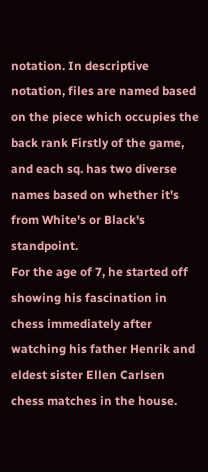notation. In descriptive notation, files are named based on the piece which occupies the back rank Firstly of the game, and each sq. has two diverse names based on whether it's from White's or Black's standpoint.
For the age of 7, he started off showing his fascination in chess immediately after watching his father Henrik and eldest sister Ellen Carlsen chess matches in the house.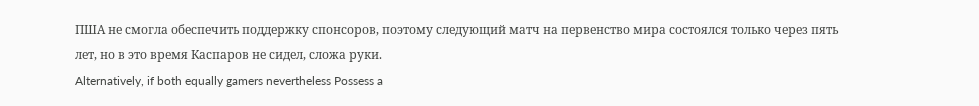ПША не смогла обеспечить поддержку спонсоров, поэтому следующий матч на первенство мира состоялся только через пять лет, но в это время Каспаров не сидел, сложа руки.
Alternatively, if both equally gamers nevertheless Possess a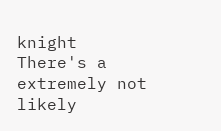knight There's a extremely not likely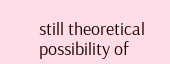still theoretical possibility of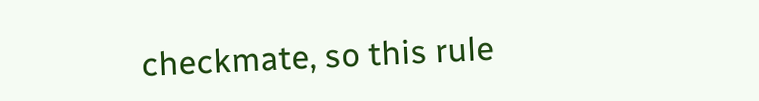checkmate, so this rule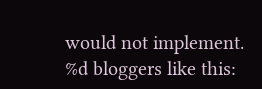would not implement.
%d bloggers like this: